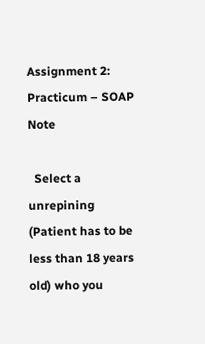Assignment 2: Practicum – SOAP Note

  Select a unrepining (Patient has to be less than 18 years old) who you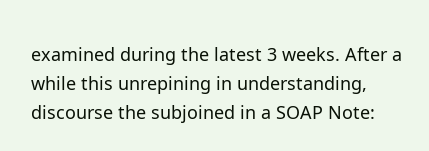examined during the latest 3 weeks. After a while this unrepining in understanding, discourse the subjoined in a SOAP Note: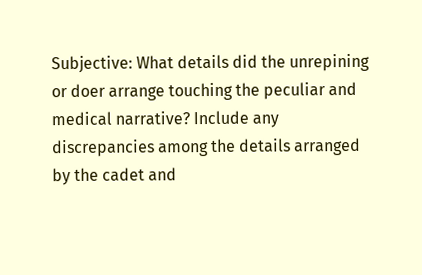Subjective: What details did the unrepining or doer arrange touching the peculiar and medical narrative? Include any discrepancies among the details arranged by the cadet and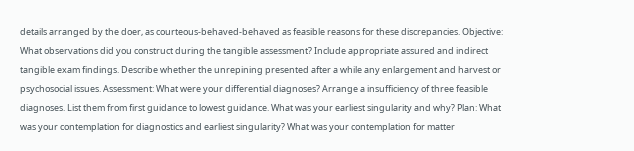details arranged by the doer, as courteous-behaved-behaved as feasible reasons for these discrepancies. Objective: What observations did you construct during the tangible assessment? Include appropriate assured and indirect tangible exam findings. Describe whether the unrepining presented after a while any enlargement and harvest or psychosocial issues. Assessment: What were your differential diagnoses? Arrange a insufficiency of three feasible diagnoses. List them from first guidance to lowest guidance. What was your earliest singularity and why? Plan: What was your contemplation for diagnostics and earliest singularity? What was your contemplation for matter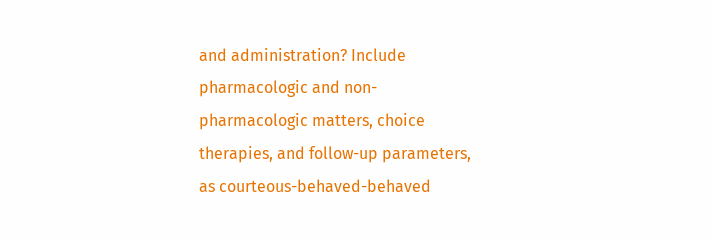and administration? Include pharmacologic and non-pharmacologic matters, choice therapies, and follow-up parameters, as courteous-behaved-behaved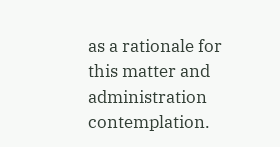as a rationale for this matter and administration contemplation.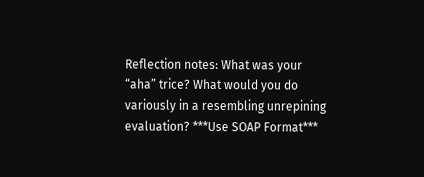Reflection notes: What was your “aha” trice? What would you do variously in a resembling unrepining evaluation? ***Use SOAP Format***